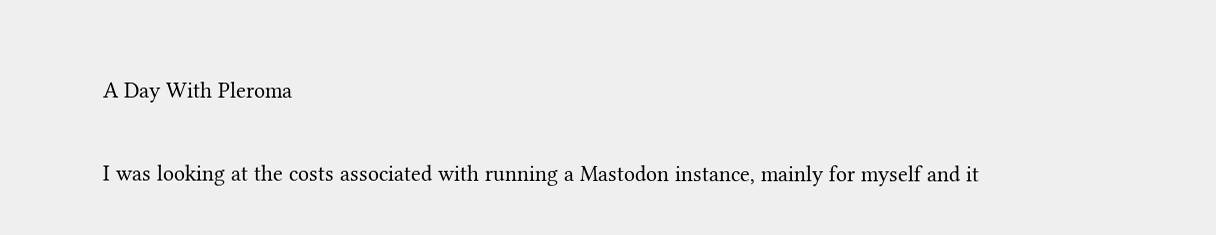A Day With Pleroma

I was looking at the costs associated with running a Mastodon instance, mainly for myself and it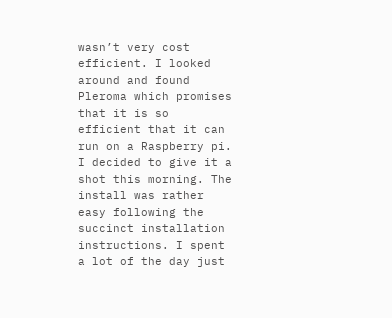wasn’t very cost efficient. I looked around and found Pleroma which promises that it is so efficient that it can run on a Raspberry pi. I decided to give it a shot this morning. The install was rather easy following the succinct installation instructions. I spent a lot of the day just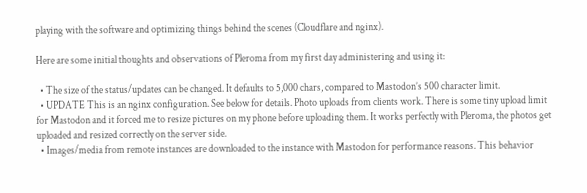playing with the software and optimizing things behind the scenes (Cloudflare and nginx).

Here are some initial thoughts and observations of Pleroma from my first day administering and using it:

  • The size of the status/updates can be changed. It defaults to 5,000 chars, compared to Mastodon’s 500 character limit.
  • UPDATE This is an nginx configuration. See below for details. Photo uploads from clients work. There is some tiny upload limit for Mastodon and it forced me to resize pictures on my phone before uploading them. It works perfectly with Pleroma, the photos get uploaded and resized correctly on the server side.
  • Images/media from remote instances are downloaded to the instance with Mastodon for performance reasons. This behavior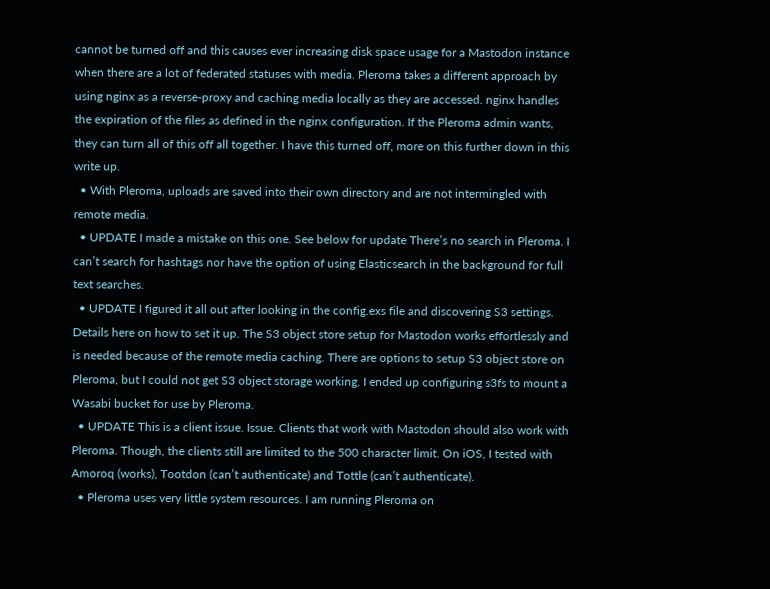cannot be turned off and this causes ever increasing disk space usage for a Mastodon instance when there are a lot of federated statuses with media. Pleroma takes a different approach by using nginx as a reverse-proxy and caching media locally as they are accessed. nginx handles the expiration of the files as defined in the nginx configuration. If the Pleroma admin wants, they can turn all of this off all together. I have this turned off, more on this further down in this write up.
  • With Pleroma, uploads are saved into their own directory and are not intermingled with remote media.
  • UPDATE I made a mistake on this one. See below for update There’s no search in Pleroma. I can’t search for hashtags nor have the option of using Elasticsearch in the background for full text searches.
  • UPDATE I figured it all out after looking in the config.exs file and discovering S3 settings. Details here on how to set it up. The S3 object store setup for Mastodon works effortlessly and is needed because of the remote media caching. There are options to setup S3 object store on Pleroma, but I could not get S3 object storage working. I ended up configuring s3fs to mount a Wasabi bucket for use by Pleroma.
  • UPDATE This is a client issue. Issue. Clients that work with Mastodon should also work with Pleroma. Though, the clients still are limited to the 500 character limit. On iOS, I tested with Amoroq (works), Tootdon (can’t authenticate) and Tottle (can’t authenticate).
  • Pleroma uses very little system resources. I am running Pleroma on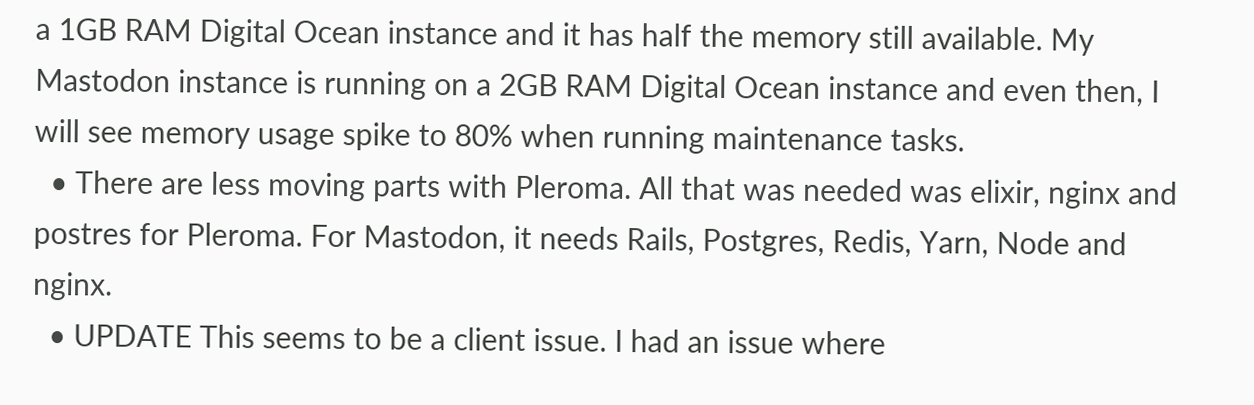a 1GB RAM Digital Ocean instance and it has half the memory still available. My Mastodon instance is running on a 2GB RAM Digital Ocean instance and even then, I will see memory usage spike to 80% when running maintenance tasks.
  • There are less moving parts with Pleroma. All that was needed was elixir, nginx and postres for Pleroma. For Mastodon, it needs Rails, Postgres, Redis, Yarn, Node and nginx.
  • UPDATE This seems to be a client issue. I had an issue where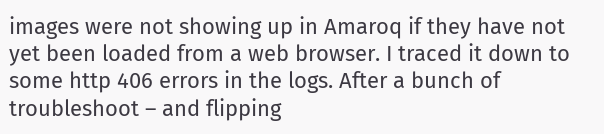images were not showing up in Amaroq if they have not yet been loaded from a web browser. I traced it down to some http 406 errors in the logs. After a bunch of troubleshoot – and flipping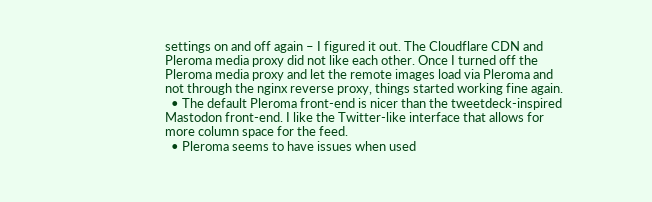settings on and off again – I figured it out. The Cloudflare CDN and Pleroma media proxy did not like each other. Once I turned off the Pleroma media proxy and let the remote images load via Pleroma and not through the nginx reverse proxy, things started working fine again.
  • The default Pleroma front-end is nicer than the tweetdeck-inspired Mastodon front-end. I like the Twitter-like interface that allows for more column space for the feed.
  • Pleroma seems to have issues when used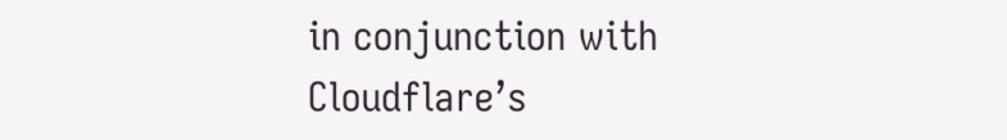in conjunction with Cloudflare’s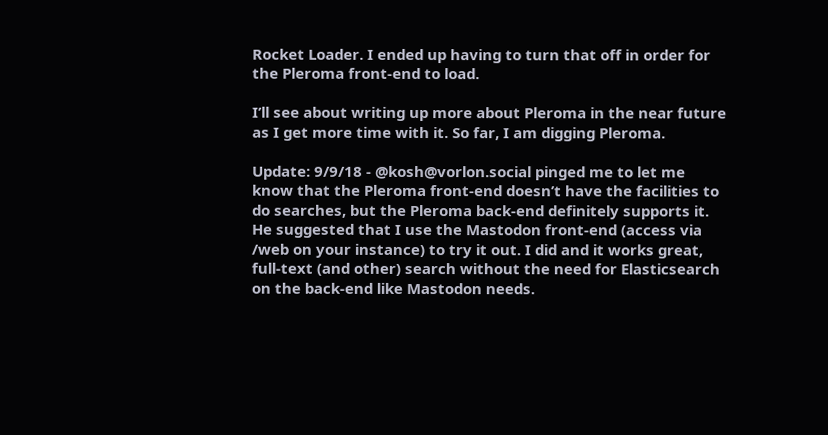Rocket Loader. I ended up having to turn that off in order for the Pleroma front-end to load.

I’ll see about writing up more about Pleroma in the near future as I get more time with it. So far, I am digging Pleroma.

Update: 9/9/18 - @kosh@vorlon.social pinged me to let me know that the Pleroma front-end doesn’t have the facilities to do searches, but the Pleroma back-end definitely supports it. He suggested that I use the Mastodon front-end (access via /web on your instance) to try it out. I did and it works great, full-text (and other) search without the need for Elasticsearch on the back-end like Mastodon needs.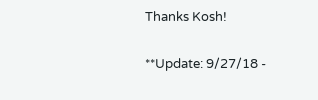Thanks Kosh!

**Update: 9/27/18 -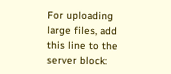For uploading large files, add this line to the server block: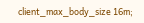client_max_body_size 16m;